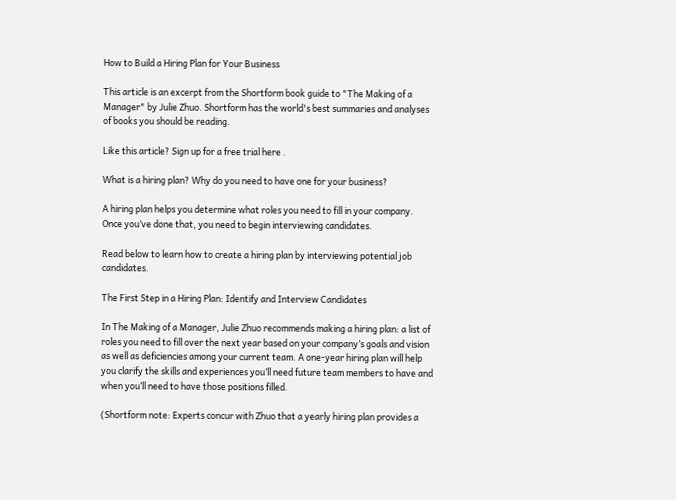How to Build a Hiring Plan for Your Business

This article is an excerpt from the Shortform book guide to "The Making of a Manager" by Julie Zhuo. Shortform has the world's best summaries and analyses of books you should be reading.

Like this article? Sign up for a free trial here .

What is a hiring plan? Why do you need to have one for your business?

A hiring plan helps you determine what roles you need to fill in your company. Once you’ve done that, you need to begin interviewing candidates.

Read below to learn how to create a hiring plan by interviewing potential job candidates.

The First Step in a Hiring Plan: Identify and Interview Candidates

In The Making of a Manager, Julie Zhuo recommends making a hiring plan: a list of roles you need to fill over the next year based on your company’s goals and vision as well as deficiencies among your current team. A one-year hiring plan will help you clarify the skills and experiences you’ll need future team members to have and when you’ll need to have those positions filled.

(Shortform note: Experts concur with Zhuo that a yearly hiring plan provides a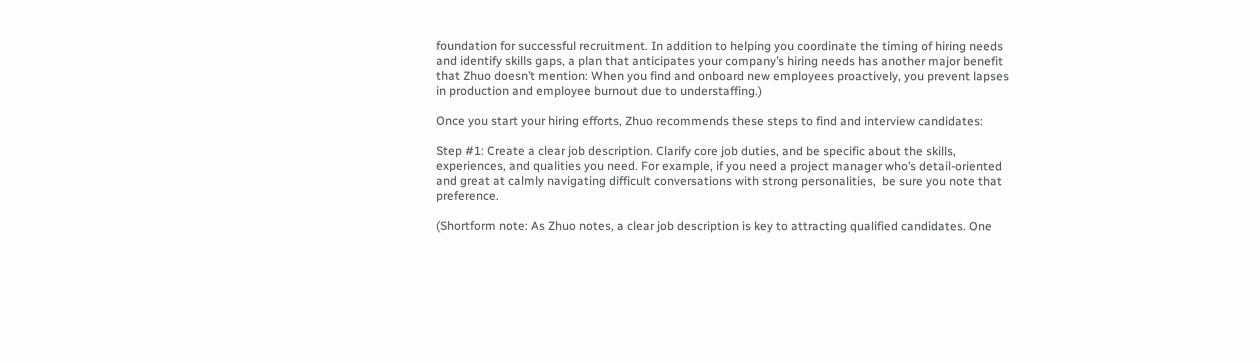foundation for successful recruitment. In addition to helping you coordinate the timing of hiring needs and identify skills gaps, a plan that anticipates your company’s hiring needs has another major benefit that Zhuo doesn’t mention: When you find and onboard new employees proactively, you prevent lapses in production and employee burnout due to understaffing.)

Once you start your hiring efforts, Zhuo recommends these steps to find and interview candidates:

Step #1: Create a clear job description. Clarify core job duties, and be specific about the skills, experiences, and qualities you need. For example, if you need a project manager who’s detail-oriented and great at calmly navigating difficult conversations with strong personalities,  be sure you note that preference.

(Shortform note: As Zhuo notes, a clear job description is key to attracting qualified candidates. One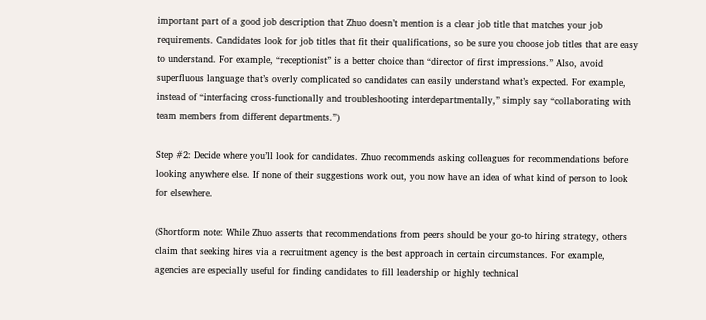important part of a good job description that Zhuo doesn’t mention is a clear job title that matches your job requirements. Candidates look for job titles that fit their qualifications, so be sure you choose job titles that are easy to understand. For example, “receptionist” is a better choice than “director of first impressions.” Also, avoid superfluous language that’s overly complicated so candidates can easily understand what’s expected. For example, instead of “interfacing cross-functionally and troubleshooting interdepartmentally,” simply say “collaborating with team members from different departments.”)

Step #2: Decide where you’ll look for candidates. Zhuo recommends asking colleagues for recommendations before looking anywhere else. If none of their suggestions work out, you now have an idea of what kind of person to look for elsewhere.

(Shortform note: While Zhuo asserts that recommendations from peers should be your go-to hiring strategy, others claim that seeking hires via a recruitment agency is the best approach in certain circumstances. For example, agencies are especially useful for finding candidates to fill leadership or highly technical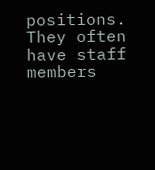positions. They often have staff members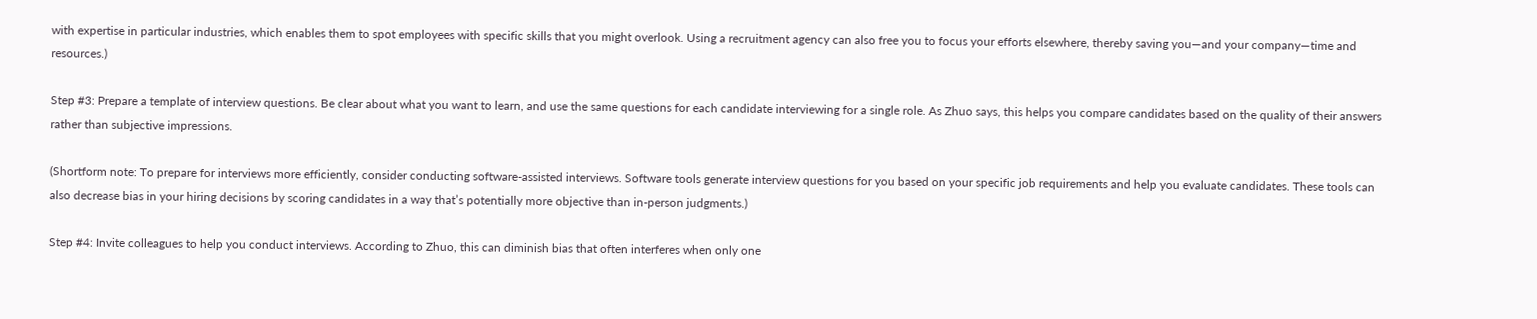with expertise in particular industries, which enables them to spot employees with specific skills that you might overlook. Using a recruitment agency can also free you to focus your efforts elsewhere, thereby saving you—and your company—time and resources.)

Step #3: Prepare a template of interview questions. Be clear about what you want to learn, and use the same questions for each candidate interviewing for a single role. As Zhuo says, this helps you compare candidates based on the quality of their answers rather than subjective impressions.

(Shortform note: To prepare for interviews more efficiently, consider conducting software-assisted interviews. Software tools generate interview questions for you based on your specific job requirements and help you evaluate candidates. These tools can also decrease bias in your hiring decisions by scoring candidates in a way that’s potentially more objective than in-person judgments.)

Step #4: Invite colleagues to help you conduct interviews. According to Zhuo, this can diminish bias that often interferes when only one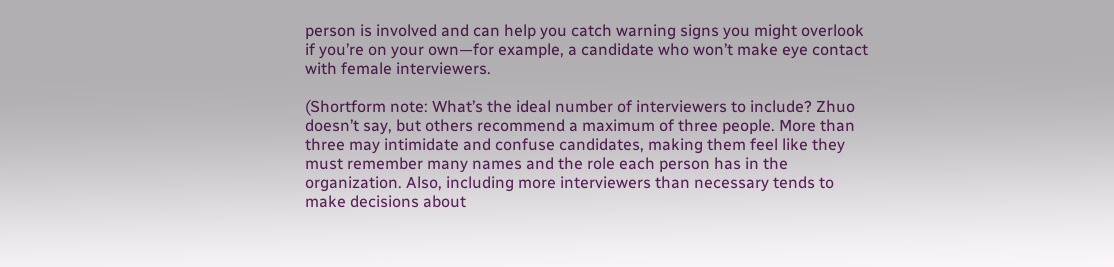person is involved and can help you catch warning signs you might overlook if you’re on your own—for example, a candidate who won’t make eye contact with female interviewers.

(Shortform note: What’s the ideal number of interviewers to include? Zhuo doesn’t say, but others recommend a maximum of three people. More than three may intimidate and confuse candidates, making them feel like they must remember many names and the role each person has in the organization. Also, including more interviewers than necessary tends to make decisions about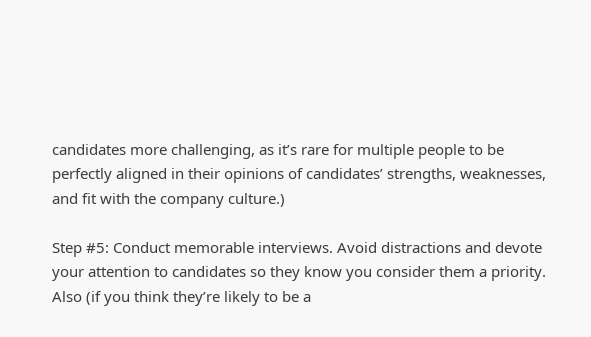candidates more challenging, as it’s rare for multiple people to be perfectly aligned in their opinions of candidates’ strengths, weaknesses, and fit with the company culture.)

Step #5: Conduct memorable interviews. Avoid distractions and devote your attention to candidates so they know you consider them a priority. Also (if you think they’re likely to be a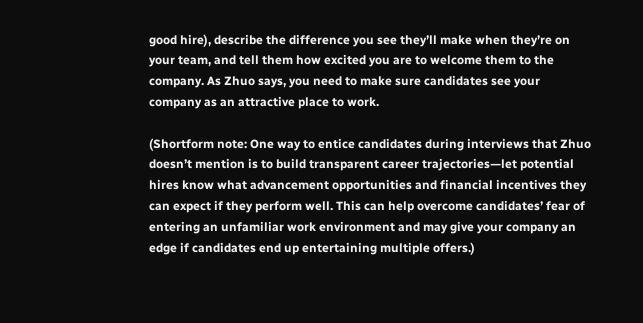good hire), describe the difference you see they’ll make when they’re on your team, and tell them how excited you are to welcome them to the company. As Zhuo says, you need to make sure candidates see your company as an attractive place to work.

(Shortform note: One way to entice candidates during interviews that Zhuo doesn’t mention is to build transparent career trajectories—let potential hires know what advancement opportunities and financial incentives they can expect if they perform well. This can help overcome candidates’ fear of entering an unfamiliar work environment and may give your company an edge if candidates end up entertaining multiple offers.)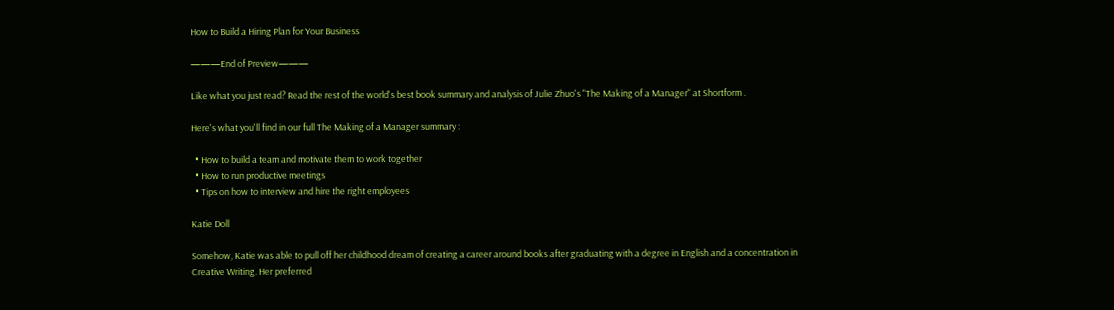How to Build a Hiring Plan for Your Business

———End of Preview———

Like what you just read? Read the rest of the world's best book summary and analysis of Julie Zhuo's "The Making of a Manager" at Shortform .

Here's what you'll find in our full The Making of a Manager summary :

  • How to build a team and motivate them to work together
  • How to run productive meetings
  • Tips on how to interview and hire the right employees

Katie Doll

Somehow, Katie was able to pull off her childhood dream of creating a career around books after graduating with a degree in English and a concentration in Creative Writing. Her preferred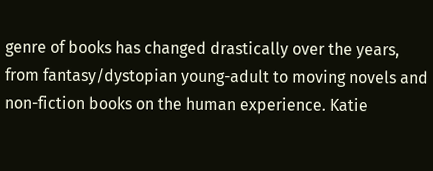genre of books has changed drastically over the years, from fantasy/dystopian young-adult to moving novels and non-fiction books on the human experience. Katie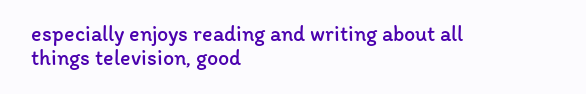especially enjoys reading and writing about all things television, good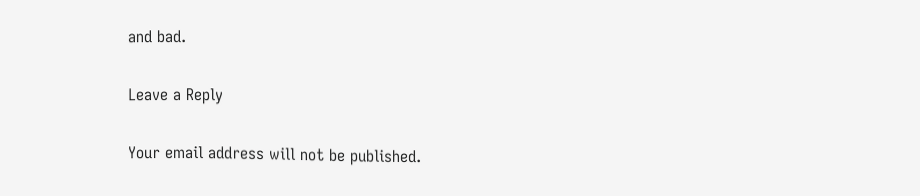and bad.

Leave a Reply

Your email address will not be published.